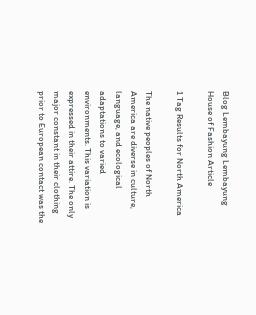Blog Lembayung Lembayung House of Fashion Article

1 Tag Results for North America

The native peoples of North America are diverse in culture, language, and ecological adaptations to varied environments. This variation is expressed in their attire. The only major constant in their clothing prior to European contact was the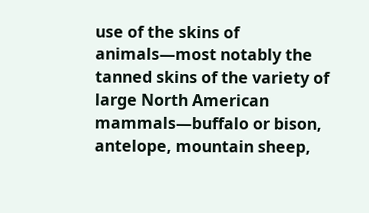use of the skins of animals—most notably the tanned skins of the variety of large North American mammals—buffalo or bison, antelope, mountain sheep,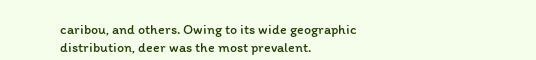caribou, and others. Owing to its wide geographic distribution, deer was the most prevalent.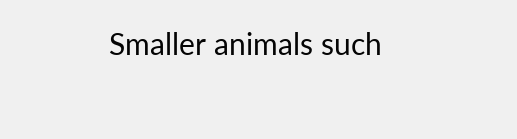Smaller animals such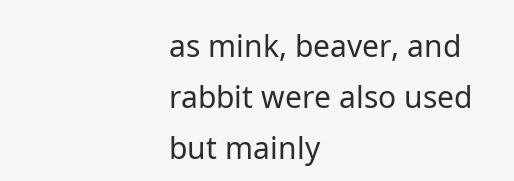as mink, beaver, and rabbit were also used but mainly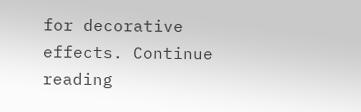for decorative effects. Continue reading